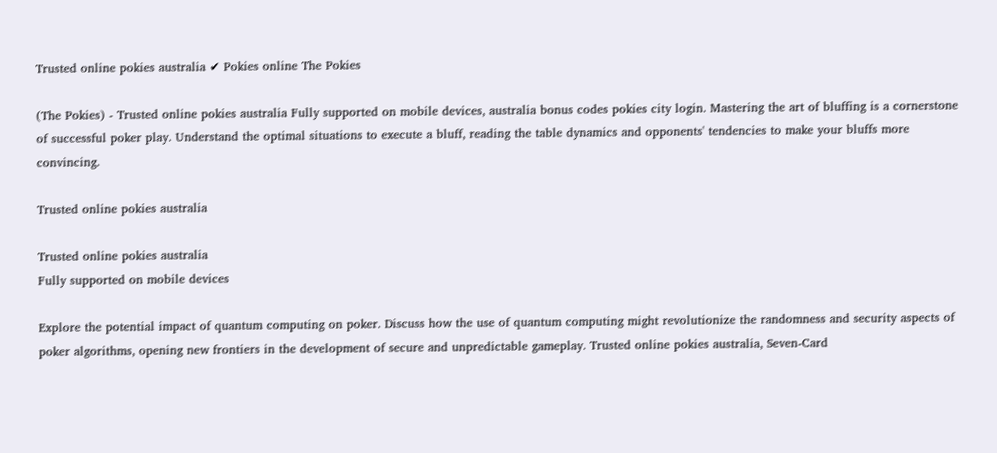Trusted online pokies australia ✔ Pokies online The Pokies

(The Pokies) - Trusted online pokies australia Fully supported on mobile devices, australia bonus codes pokies city login. Mastering the art of bluffing is a cornerstone of successful poker play. Understand the optimal situations to execute a bluff, reading the table dynamics and opponents' tendencies to make your bluffs more convincing.

Trusted online pokies australia

Trusted online pokies australia
Fully supported on mobile devices

Explore the potential impact of quantum computing on poker. Discuss how the use of quantum computing might revolutionize the randomness and security aspects of poker algorithms, opening new frontiers in the development of secure and unpredictable gameplay. Trusted online pokies australia, Seven-Card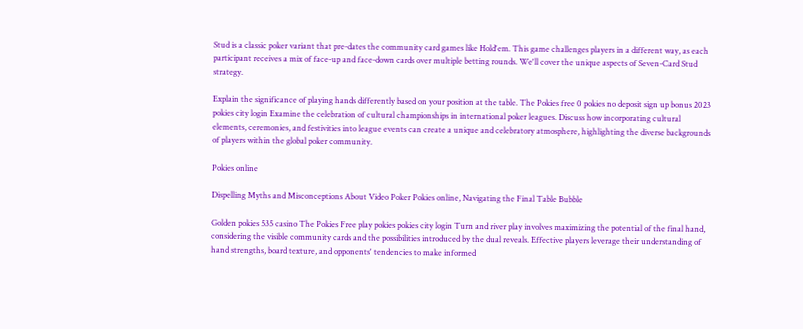Stud is a classic poker variant that pre-dates the community card games like Hold'em. This game challenges players in a different way, as each participant receives a mix of face-up and face-down cards over multiple betting rounds. We'll cover the unique aspects of Seven-Card Stud strategy.

Explain the significance of playing hands differently based on your position at the table. The Pokies free 0 pokies no deposit sign up bonus 2023 pokies city login Examine the celebration of cultural championships in international poker leagues. Discuss how incorporating cultural elements, ceremonies, and festivities into league events can create a unique and celebratory atmosphere, highlighting the diverse backgrounds of players within the global poker community.

Pokies online

Dispelling Myths and Misconceptions About Video Poker Pokies online, Navigating the Final Table Bubble

Golden pokies 535 casino The Pokies Free play pokies pokies city login Turn and river play involves maximizing the potential of the final hand, considering the visible community cards and the possibilities introduced by the dual reveals. Effective players leverage their understanding of hand strengths, board texture, and opponents' tendencies to make informed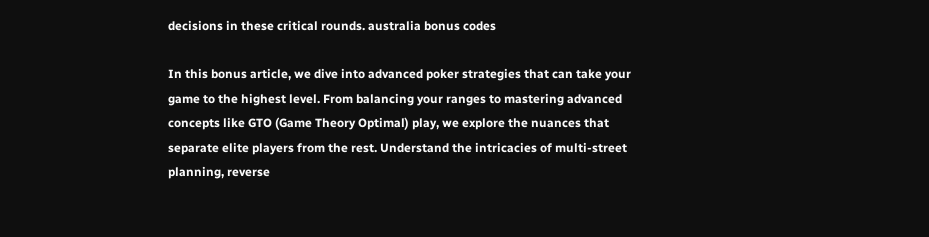decisions in these critical rounds. australia bonus codes

In this bonus article, we dive into advanced poker strategies that can take your game to the highest level. From balancing your ranges to mastering advanced concepts like GTO (Game Theory Optimal) play, we explore the nuances that separate elite players from the rest. Understand the intricacies of multi-street planning, reverse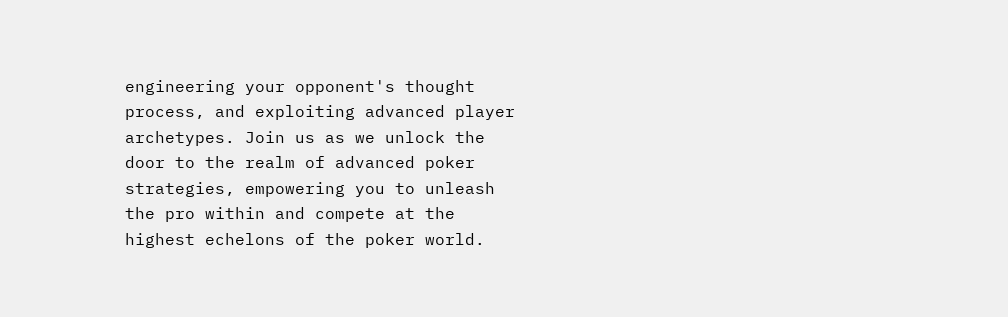engineering your opponent's thought process, and exploiting advanced player archetypes. Join us as we unlock the door to the realm of advanced poker strategies, empowering you to unleash the pro within and compete at the highest echelons of the poker world.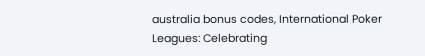australia bonus codes, International Poker Leagues: Celebrating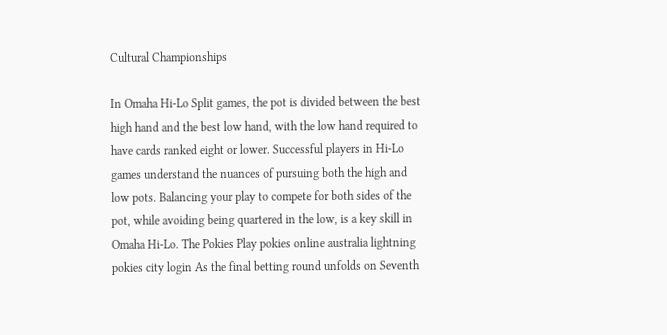Cultural Championships

In Omaha Hi-Lo Split games, the pot is divided between the best high hand and the best low hand, with the low hand required to have cards ranked eight or lower. Successful players in Hi-Lo games understand the nuances of pursuing both the high and low pots. Balancing your play to compete for both sides of the pot, while avoiding being quartered in the low, is a key skill in Omaha Hi-Lo. The Pokies Play pokies online australia lightning pokies city login As the final betting round unfolds on Seventh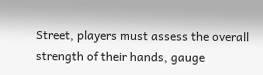Street, players must assess the overall strength of their hands, gauge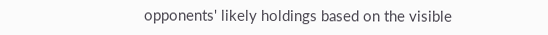opponents' likely holdings based on the visible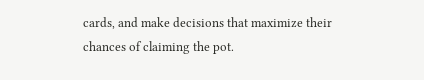cards, and make decisions that maximize their chances of claiming the pot.